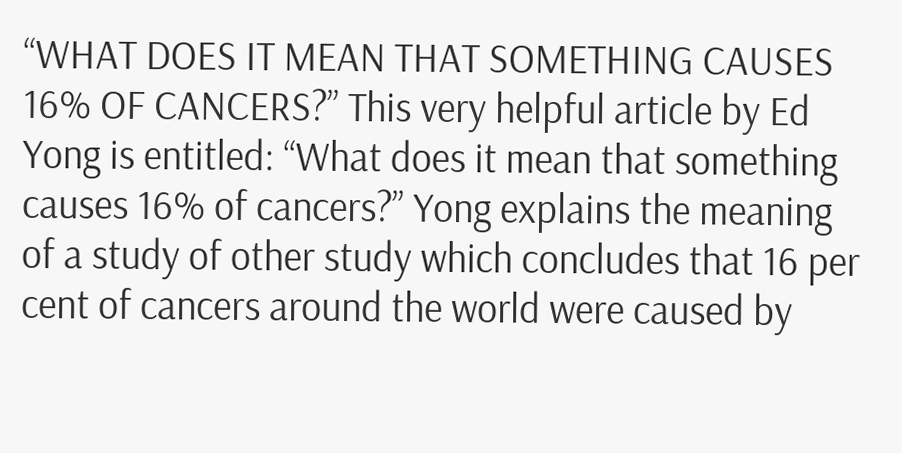“WHAT DOES IT MEAN THAT SOMETHING CAUSES 16% OF CANCERS?” This very helpful article by Ed Yong is entitled: “What does it mean that something causes 16% of cancers?” Yong explains the meaning of a study of other study which concludes that 16 per cent of cancers around the world were caused by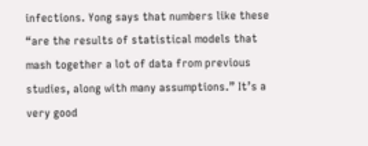infections. Yong says that numbers like these “are the results of statistical models that mash together a lot of data from previous studies, along with many assumptions.” It’s a very good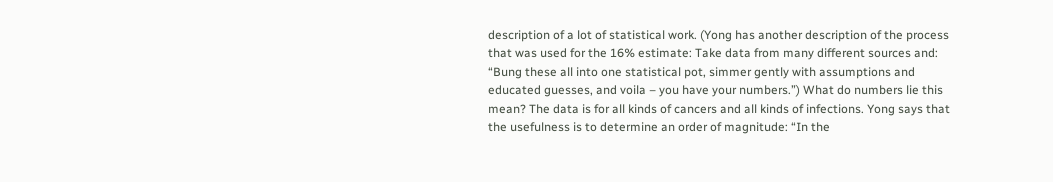description of a lot of statistical work. (Yong has another description of the process that was used for the 16% estimate: Take data from many different sources and: “Bung these all into one statistical pot, simmer gently with assumptions and educated guesses, and voila – you have your numbers.”) What do numbers lie this mean? The data is for all kinds of cancers and all kinds of infections. Yong says that the usefulness is to determine an order of magnitude: “In the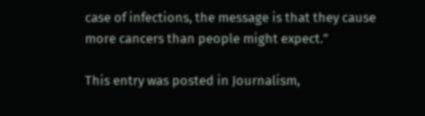case of infections, the message is that they cause more cancers than people might expect.”

This entry was posted in Journalism,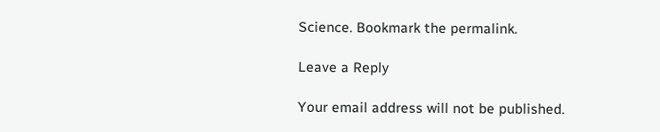Science. Bookmark the permalink.

Leave a Reply

Your email address will not be published.